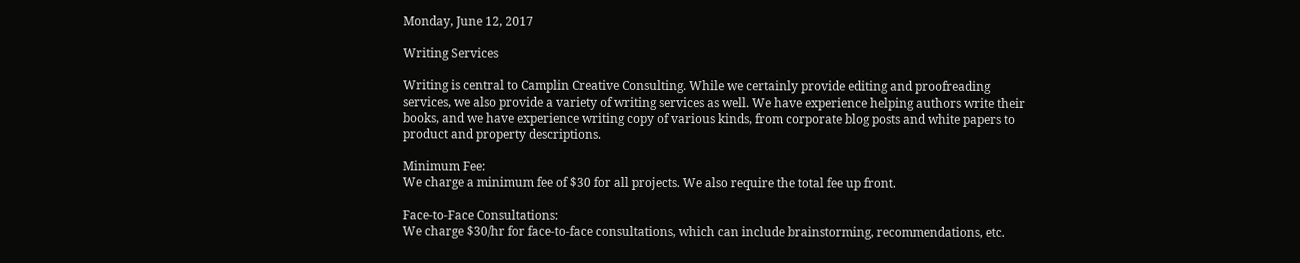Monday, June 12, 2017

Writing Services

Writing is central to Camplin Creative Consulting. While we certainly provide editing and proofreading services, we also provide a variety of writing services as well. We have experience helping authors write their books, and we have experience writing copy of various kinds, from corporate blog posts and white papers to product and property descriptions.

Minimum Fee:
We charge a minimum fee of $30 for all projects. We also require the total fee up front.

Face-to-Face Consultations:
We charge $30/hr for face-to-face consultations, which can include brainstorming, recommendations, etc.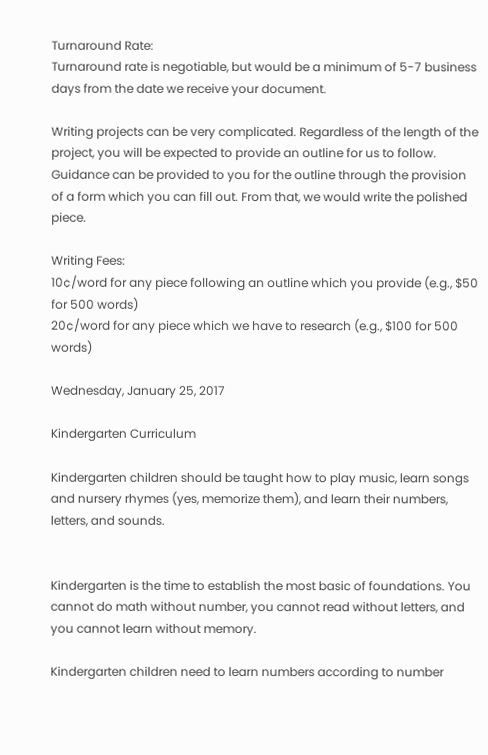Turnaround Rate:
Turnaround rate is negotiable, but would be a minimum of 5-7 business days from the date we receive your document.

Writing projects can be very complicated. Regardless of the length of the project, you will be expected to provide an outline for us to follow.  Guidance can be provided to you for the outline through the provision of a form which you can fill out. From that, we would write the polished piece.

Writing Fees:
10¢/word for any piece following an outline which you provide (e.g., $50 for 500 words)
20¢/word for any piece which we have to research (e.g., $100 for 500 words)

Wednesday, January 25, 2017

Kindergarten Curriculum

Kindergarten children should be taught how to play music, learn songs and nursery rhymes (yes, memorize them), and learn their numbers, letters, and sounds.


Kindergarten is the time to establish the most basic of foundations. You cannot do math without number, you cannot read without letters, and you cannot learn without memory.

Kindergarten children need to learn numbers according to number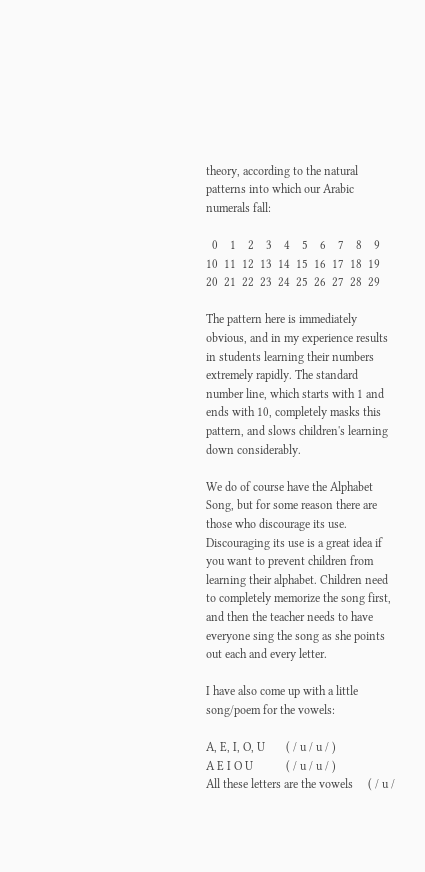theory, according to the natural patterns into which our Arabic numerals fall:

  0    1    2    3    4    5    6    7    8    9
10  11  12  13  14  15  16  17  18  19
20  21  22  23  24  25  26  27  28  29

The pattern here is immediately obvious, and in my experience results in students learning their numbers extremely rapidly. The standard number line, which starts with 1 and ends with 10, completely masks this pattern, and slows children's learning down considerably.

We do of course have the Alphabet Song, but for some reason there are those who discourage its use. Discouraging its use is a great idea if you want to prevent children from learning their alphabet. Children need to completely memorize the song first, and then the teacher needs to have everyone sing the song as she points out each and every letter.

I have also come up with a little song/poem for the vowels:

A, E, I, O, U       ( / u / u / )
A E I O U           ( / u / u / )
All these letters are the vowels     ( / u /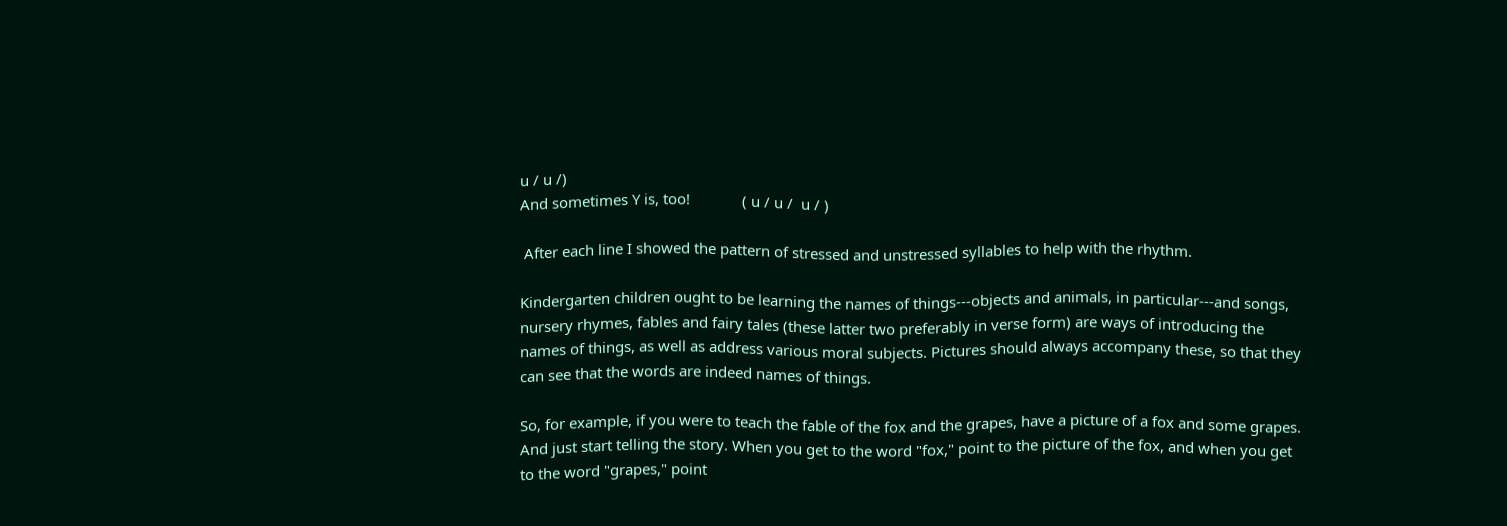u / u /)
And sometimes Y is, too!             ( u / u /  u / )

 After each line I showed the pattern of stressed and unstressed syllables to help with the rhythm.

Kindergarten children ought to be learning the names of things---objects and animals, in particular---and songs, nursery rhymes, fables and fairy tales (these latter two preferably in verse form) are ways of introducing the names of things, as well as address various moral subjects. Pictures should always accompany these, so that they can see that the words are indeed names of things.

So, for example, if you were to teach the fable of the fox and the grapes, have a picture of a fox and some grapes. And just start telling the story. When you get to the word "fox," point to the picture of the fox, and when you get to the word "grapes," point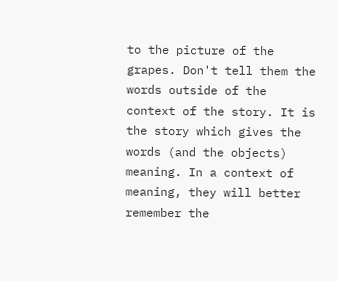to the picture of the grapes. Don't tell them the words outside of the context of the story. It is the story which gives the words (and the objects) meaning. In a context of meaning, they will better remember the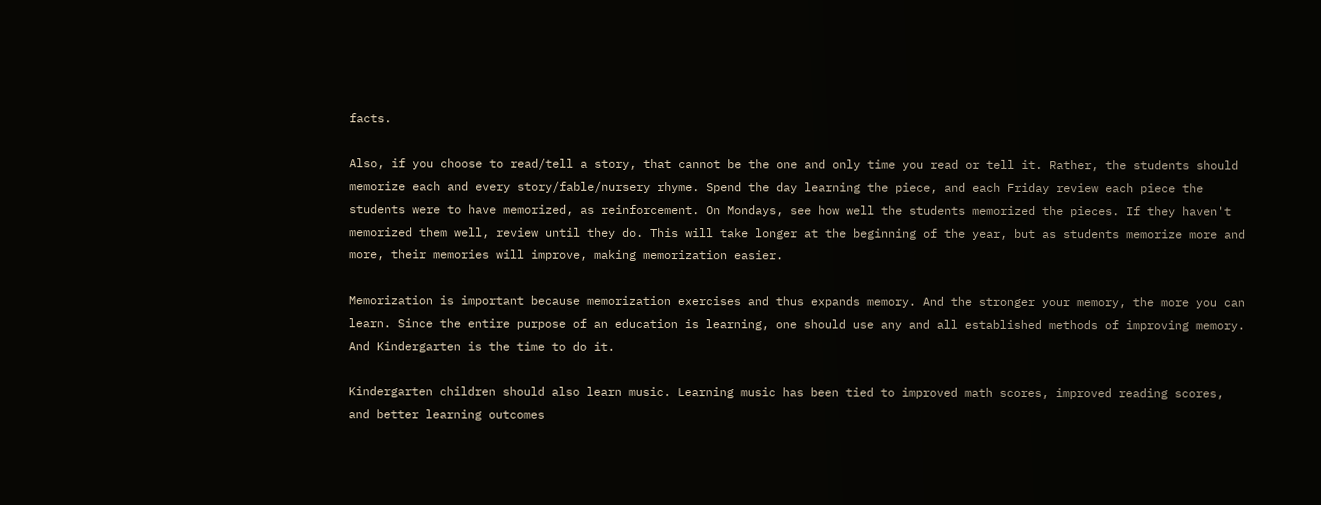facts.

Also, if you choose to read/tell a story, that cannot be the one and only time you read or tell it. Rather, the students should memorize each and every story/fable/nursery rhyme. Spend the day learning the piece, and each Friday review each piece the students were to have memorized, as reinforcement. On Mondays, see how well the students memorized the pieces. If they haven't memorized them well, review until they do. This will take longer at the beginning of the year, but as students memorize more and more, their memories will improve, making memorization easier.

Memorization is important because memorization exercises and thus expands memory. And the stronger your memory, the more you can learn. Since the entire purpose of an education is learning, one should use any and all established methods of improving memory. And Kindergarten is the time to do it.

Kindergarten children should also learn music. Learning music has been tied to improved math scores, improved reading scores, and better learning outcomes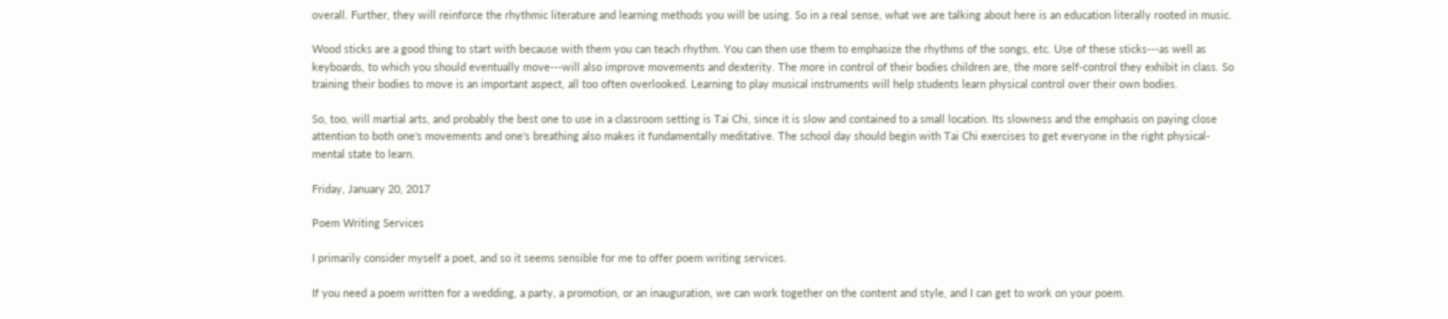overall. Further, they will reinforce the rhythmic literature and learning methods you will be using. So in a real sense, what we are talking about here is an education literally rooted in music.

Wood sticks are a good thing to start with because with them you can teach rhythm. You can then use them to emphasize the rhythms of the songs, etc. Use of these sticks---as well as keyboards, to which you should eventually move---will also improve movements and dexterity. The more in control of their bodies children are, the more self-control they exhibit in class. So training their bodies to move is an important aspect, all too often overlooked. Learning to play musical instruments will help students learn physical control over their own bodies.

So, too, will martial arts, and probably the best one to use in a classroom setting is Tai Chi, since it is slow and contained to a small location. Its slowness and the emphasis on paying close attention to both one's movements and one's breathing also makes it fundamentally meditative. The school day should begin with Tai Chi exercises to get everyone in the right physical-mental state to learn.

Friday, January 20, 2017

Poem Writing Services

I primarily consider myself a poet, and so it seems sensible for me to offer poem writing services.

If you need a poem written for a wedding, a party, a promotion, or an inauguration, we can work together on the content and style, and I can get to work on your poem.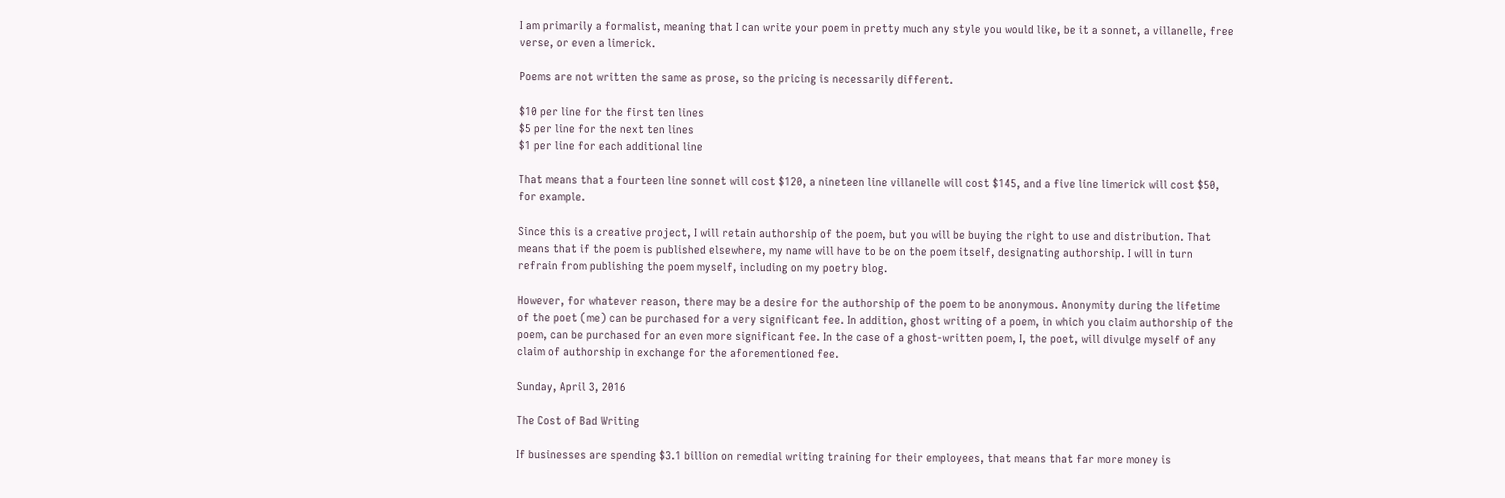I am primarily a formalist, meaning that I can write your poem in pretty much any style you would like, be it a sonnet, a villanelle, free verse, or even a limerick.

Poems are not written the same as prose, so the pricing is necessarily different.

$10 per line for the first ten lines
$5 per line for the next ten lines
$1 per line for each additional line

That means that a fourteen line sonnet will cost $120, a nineteen line villanelle will cost $145, and a five line limerick will cost $50, for example.

Since this is a creative project, I will retain authorship of the poem, but you will be buying the right to use and distribution. That means that if the poem is published elsewhere, my name will have to be on the poem itself, designating authorship. I will in turn refrain from publishing the poem myself, including on my poetry blog.

However, for whatever reason, there may be a desire for the authorship of the poem to be anonymous. Anonymity during the lifetime of the poet (me) can be purchased for a very significant fee. In addition, ghost writing of a poem, in which you claim authorship of the poem, can be purchased for an even more significant fee. In the case of a ghost-written poem, I, the poet, will divulge myself of any claim of authorship in exchange for the aforementioned fee.

Sunday, April 3, 2016

The Cost of Bad Writing

If businesses are spending $3.1 billion on remedial writing training for their employees, that means that far more money is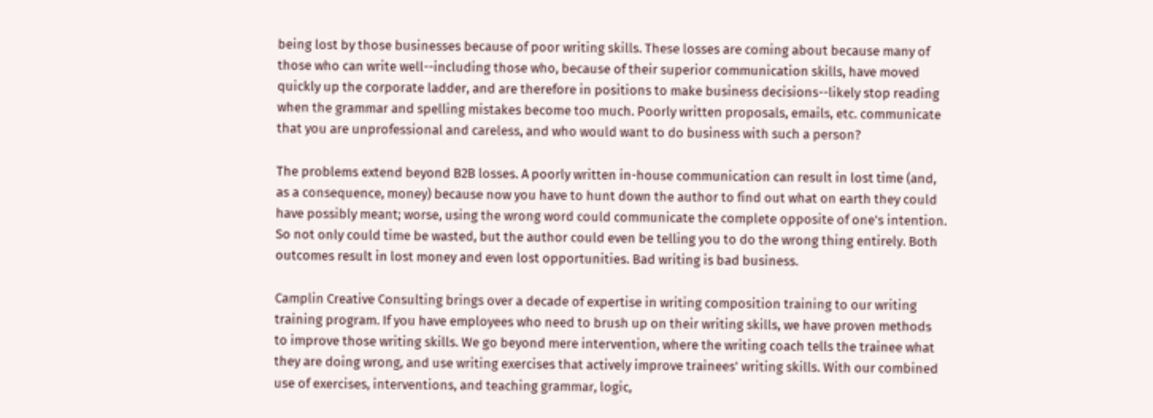being lost by those businesses because of poor writing skills. These losses are coming about because many of those who can write well--including those who, because of their superior communication skills, have moved quickly up the corporate ladder, and are therefore in positions to make business decisions--likely stop reading when the grammar and spelling mistakes become too much. Poorly written proposals, emails, etc. communicate that you are unprofessional and careless, and who would want to do business with such a person?

The problems extend beyond B2B losses. A poorly written in-house communication can result in lost time (and, as a consequence, money) because now you have to hunt down the author to find out what on earth they could have possibly meant; worse, using the wrong word could communicate the complete opposite of one's intention. So not only could time be wasted, but the author could even be telling you to do the wrong thing entirely. Both outcomes result in lost money and even lost opportunities. Bad writing is bad business.

Camplin Creative Consulting brings over a decade of expertise in writing composition training to our writing training program. If you have employees who need to brush up on their writing skills, we have proven methods to improve those writing skills. We go beyond mere intervention, where the writing coach tells the trainee what they are doing wrong, and use writing exercises that actively improve trainees' writing skills. With our combined use of exercises, interventions, and teaching grammar, logic,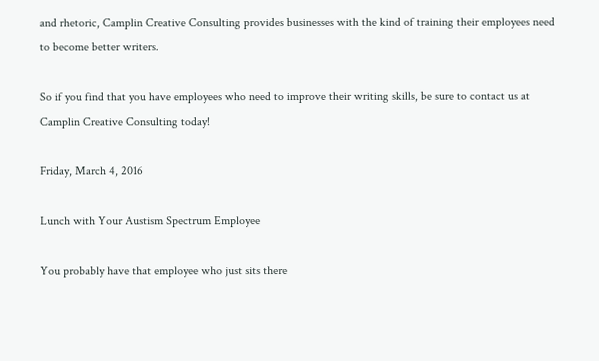and rhetoric, Camplin Creative Consulting provides businesses with the kind of training their employees need to become better writers.

So if you find that you have employees who need to improve their writing skills, be sure to contact us at Camplin Creative Consulting today!

Friday, March 4, 2016

Lunch with Your Austism Spectrum Employee

You probably have that employee who just sits there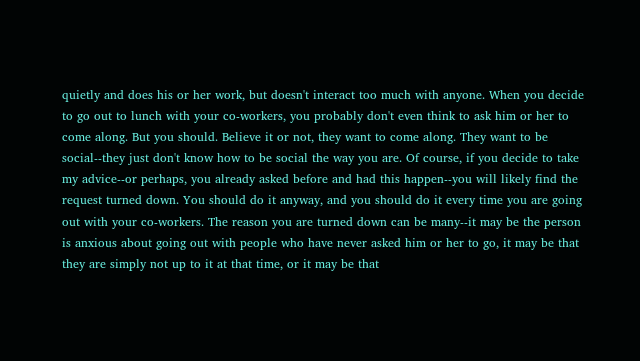quietly and does his or her work, but doesn't interact too much with anyone. When you decide to go out to lunch with your co-workers, you probably don't even think to ask him or her to come along. But you should. Believe it or not, they want to come along. They want to be social--they just don't know how to be social the way you are. Of course, if you decide to take my advice--or perhaps, you already asked before and had this happen--you will likely find the request turned down. You should do it anyway, and you should do it every time you are going out with your co-workers. The reason you are turned down can be many--it may be the person is anxious about going out with people who have never asked him or her to go, it may be that they are simply not up to it at that time, or it may be that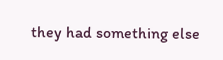they had something else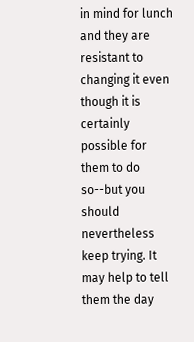in mind for lunch and they are resistant to changing it even though it is certainly possible for them to do so--but you should nevertheless keep trying. It may help to tell them the day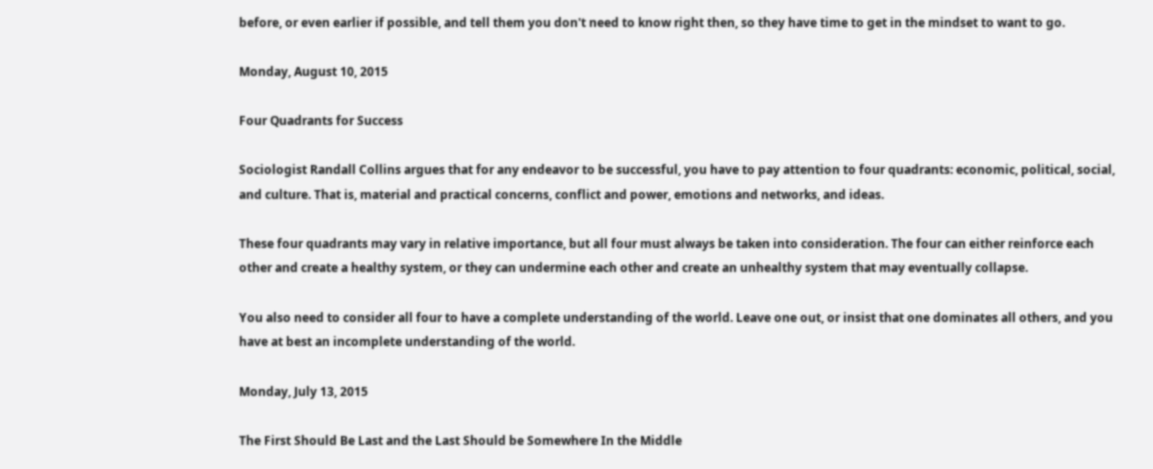before, or even earlier if possible, and tell them you don't need to know right then, so they have time to get in the mindset to want to go.

Monday, August 10, 2015

Four Quadrants for Success

Sociologist Randall Collins argues that for any endeavor to be successful, you have to pay attention to four quadrants: economic, political, social, and culture. That is, material and practical concerns, conflict and power, emotions and networks, and ideas.

These four quadrants may vary in relative importance, but all four must always be taken into consideration. The four can either reinforce each other and create a healthy system, or they can undermine each other and create an unhealthy system that may eventually collapse.

You also need to consider all four to have a complete understanding of the world. Leave one out, or insist that one dominates all others, and you have at best an incomplete understanding of the world.

Monday, July 13, 2015

The First Should Be Last and the Last Should be Somewhere In the Middle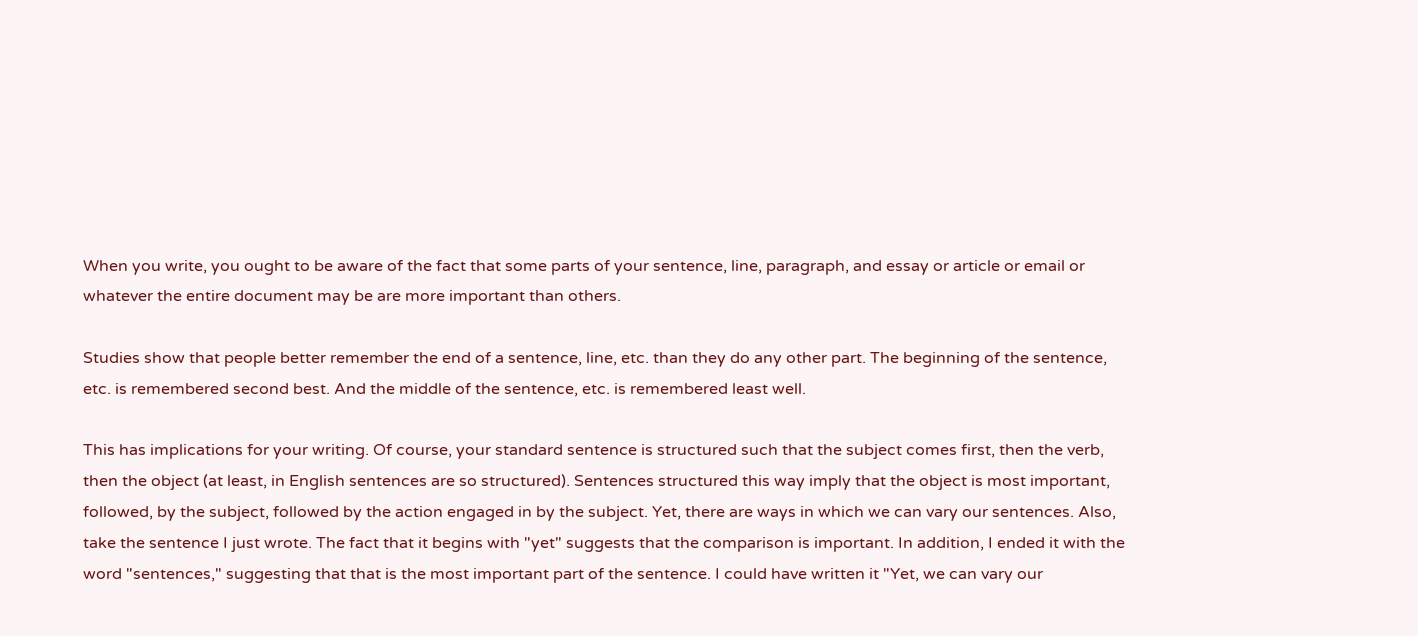When you write, you ought to be aware of the fact that some parts of your sentence, line, paragraph, and essay or article or email or whatever the entire document may be are more important than others.

Studies show that people better remember the end of a sentence, line, etc. than they do any other part. The beginning of the sentence, etc. is remembered second best. And the middle of the sentence, etc. is remembered least well.

This has implications for your writing. Of course, your standard sentence is structured such that the subject comes first, then the verb, then the object (at least, in English sentences are so structured). Sentences structured this way imply that the object is most important, followed, by the subject, followed by the action engaged in by the subject. Yet, there are ways in which we can vary our sentences. Also, take the sentence I just wrote. The fact that it begins with "yet" suggests that the comparison is important. In addition, I ended it with the word "sentences," suggesting that that is the most important part of the sentence. I could have written it "Yet, we can vary our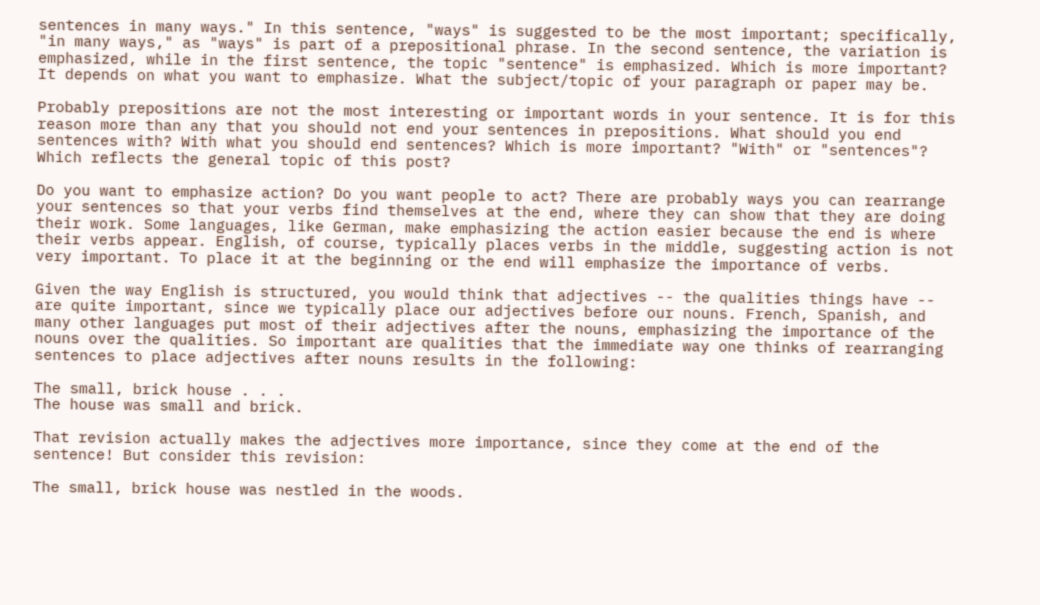sentences in many ways." In this sentence, "ways" is suggested to be the most important; specifically, "in many ways," as "ways" is part of a prepositional phrase. In the second sentence, the variation is emphasized, while in the first sentence, the topic "sentence" is emphasized. Which is more important? It depends on what you want to emphasize. What the subject/topic of your paragraph or paper may be.

Probably prepositions are not the most interesting or important words in your sentence. It is for this reason more than any that you should not end your sentences in prepositions. What should you end sentences with? With what you should end sentences? Which is more important? "With" or "sentences"? Which reflects the general topic of this post?

Do you want to emphasize action? Do you want people to act? There are probably ways you can rearrange your sentences so that your verbs find themselves at the end, where they can show that they are doing their work. Some languages, like German, make emphasizing the action easier because the end is where their verbs appear. English, of course, typically places verbs in the middle, suggesting action is not very important. To place it at the beginning or the end will emphasize the importance of verbs.

Given the way English is structured, you would think that adjectives -- the qualities things have -- are quite important, since we typically place our adjectives before our nouns. French, Spanish, and many other languages put most of their adjectives after the nouns, emphasizing the importance of the nouns over the qualities. So important are qualities that the immediate way one thinks of rearranging sentences to place adjectives after nouns results in the following:

The small, brick house . . .
The house was small and brick.

That revision actually makes the adjectives more importance, since they come at the end of the sentence! But consider this revision:

The small, brick house was nestled in the woods.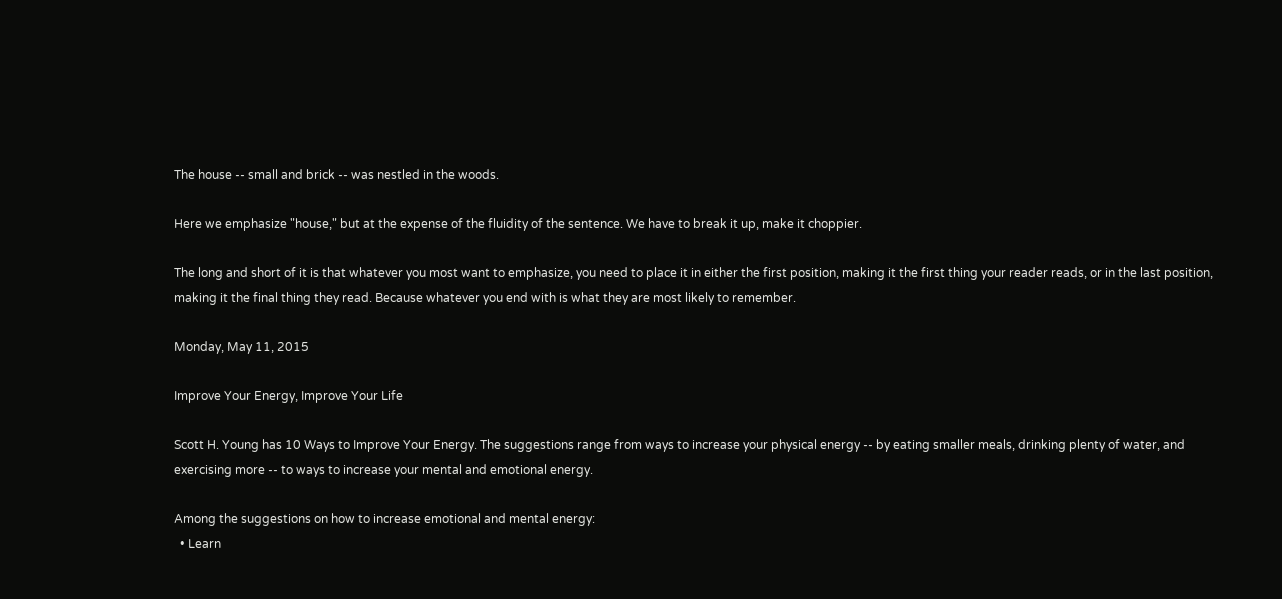The house -- small and brick -- was nestled in the woods.

Here we emphasize "house," but at the expense of the fluidity of the sentence. We have to break it up, make it choppier.

The long and short of it is that whatever you most want to emphasize, you need to place it in either the first position, making it the first thing your reader reads, or in the last position, making it the final thing they read. Because whatever you end with is what they are most likely to remember.

Monday, May 11, 2015

Improve Your Energy, Improve Your Life

Scott H. Young has 10 Ways to Improve Your Energy. The suggestions range from ways to increase your physical energy -- by eating smaller meals, drinking plenty of water, and exercising more -- to ways to increase your mental and emotional energy.

Among the suggestions on how to increase emotional and mental energy:
  • Learn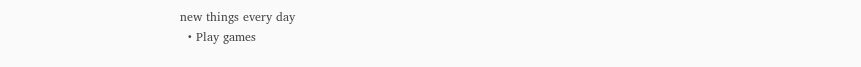new things every day
  • Play games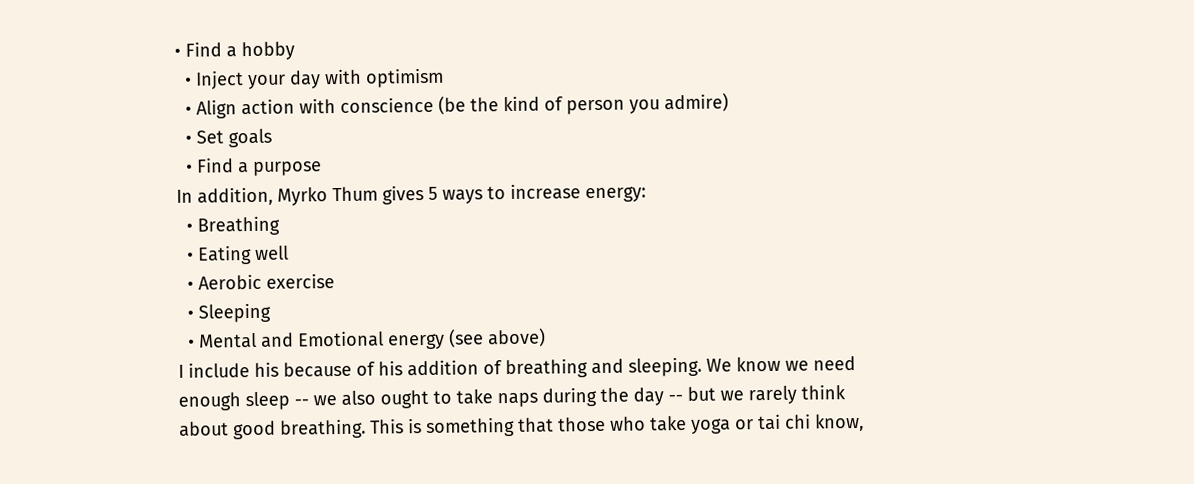• Find a hobby
  • Inject your day with optimism
  • Align action with conscience (be the kind of person you admire)
  • Set goals
  • Find a purpose
In addition, Myrko Thum gives 5 ways to increase energy:
  • Breathing
  • Eating well
  • Aerobic exercise
  • Sleeping
  • Mental and Emotional energy (see above)
I include his because of his addition of breathing and sleeping. We know we need enough sleep -- we also ought to take naps during the day -- but we rarely think about good breathing. This is something that those who take yoga or tai chi know,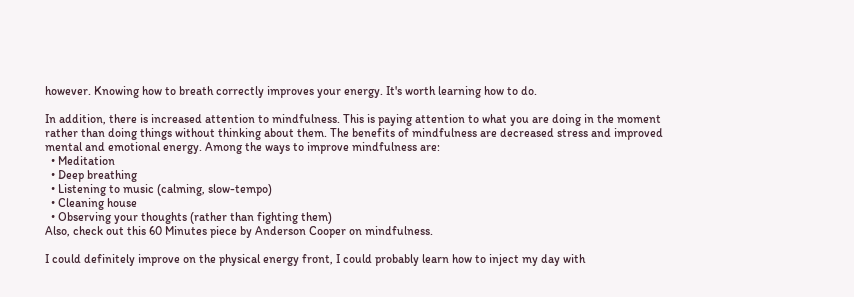however. Knowing how to breath correctly improves your energy. It's worth learning how to do.

In addition, there is increased attention to mindfulness. This is paying attention to what you are doing in the moment rather than doing things without thinking about them. The benefits of mindfulness are decreased stress and improved mental and emotional energy. Among the ways to improve mindfulness are:
  • Meditation
  • Deep breathing
  • Listening to music (calming, slow-tempo)
  • Cleaning house
  • Observing your thoughts (rather than fighting them)
Also, check out this 60 Minutes piece by Anderson Cooper on mindfulness.

I could definitely improve on the physical energy front, I could probably learn how to inject my day with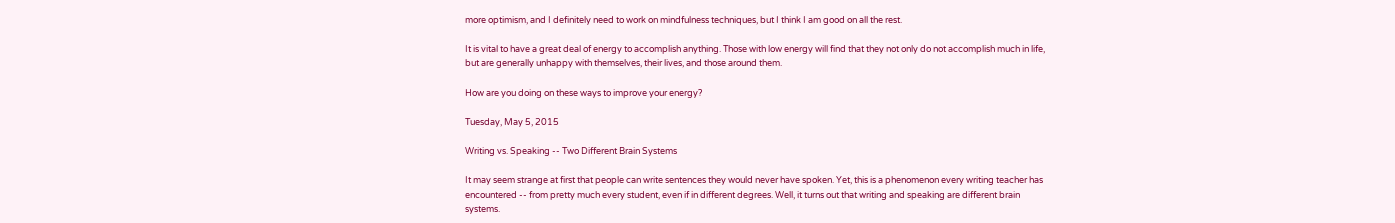more optimism, and I definitely need to work on mindfulness techniques, but I think I am good on all the rest.

It is vital to have a great deal of energy to accomplish anything. Those with low energy will find that they not only do not accomplish much in life, but are generally unhappy with themselves, their lives, and those around them.

How are you doing on these ways to improve your energy?

Tuesday, May 5, 2015

Writing vs. Speaking -- Two Different Brain Systems

It may seem strange at first that people can write sentences they would never have spoken. Yet, this is a phenomenon every writing teacher has encountered -- from pretty much every student, even if in different degrees. Well, it turns out that writing and speaking are different brain systems.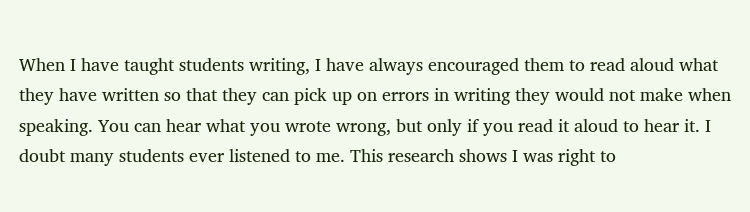When I have taught students writing, I have always encouraged them to read aloud what they have written so that they can pick up on errors in writing they would not make when speaking. You can hear what you wrote wrong, but only if you read it aloud to hear it. I doubt many students ever listened to me. This research shows I was right to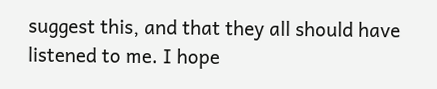suggest this, and that they all should have listened to me. I hope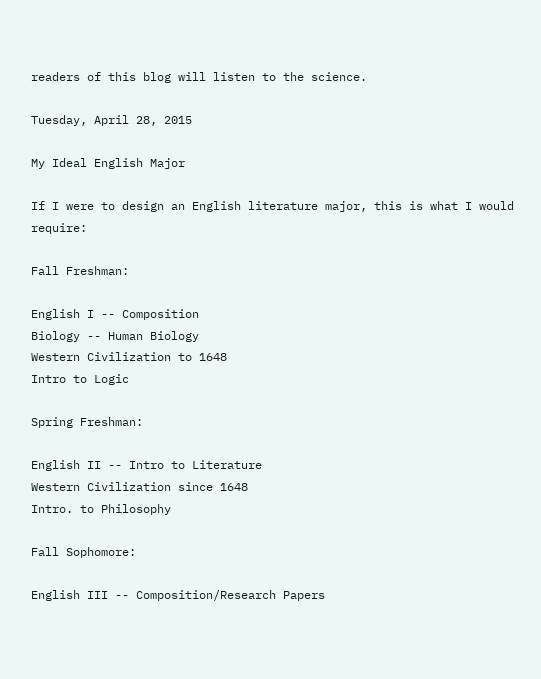readers of this blog will listen to the science.

Tuesday, April 28, 2015

My Ideal English Major

If I were to design an English literature major, this is what I would require:

Fall Freshman:

English I -- Composition
Biology -- Human Biology
Western Civilization to 1648
Intro to Logic

Spring Freshman:

English II -- Intro to Literature
Western Civilization since 1648
Intro. to Philosophy

Fall Sophomore:

English III -- Composition/Research Papers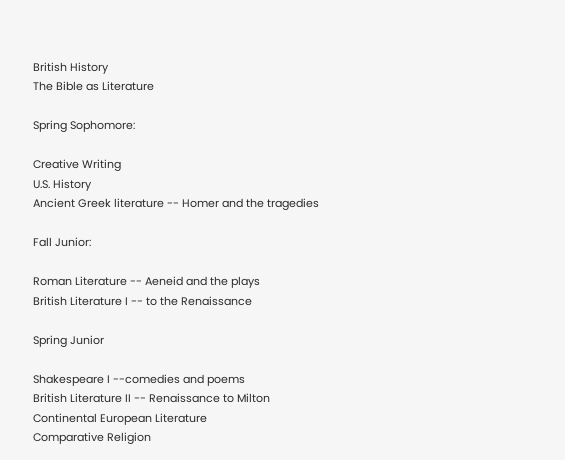British History
The Bible as Literature

Spring Sophomore:

Creative Writing
U.S. History
Ancient Greek literature -- Homer and the tragedies

Fall Junior:

Roman Literature -- Aeneid and the plays
British Literature I -- to the Renaissance

Spring Junior

Shakespeare I --comedies and poems
British Literature II -- Renaissance to Milton
Continental European Literature
Comparative Religion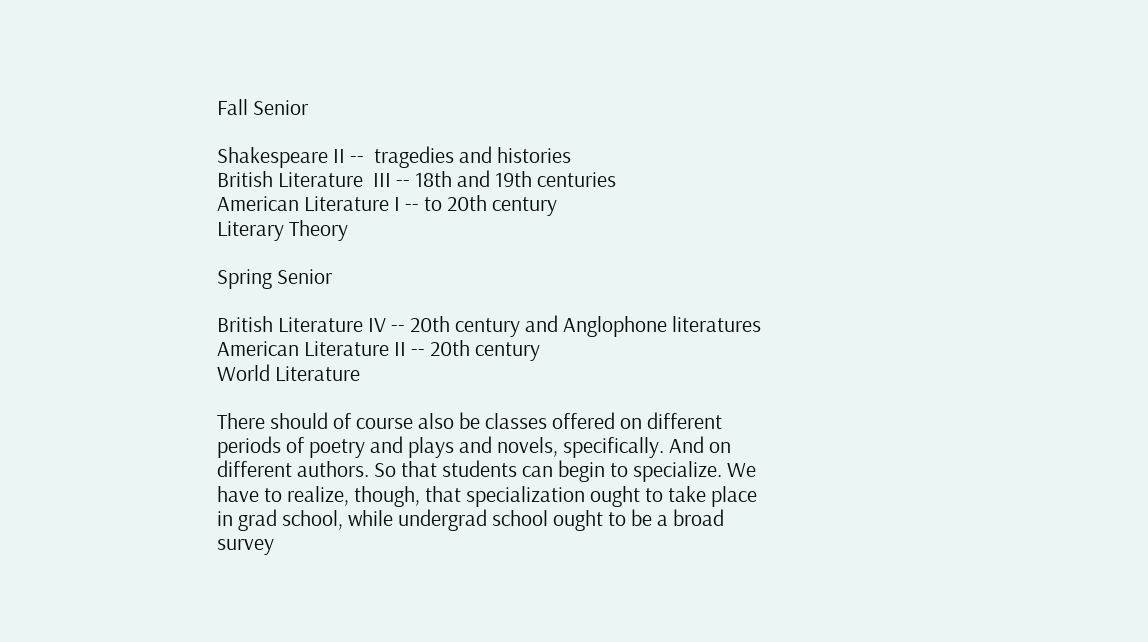Fall Senior

Shakespeare II --  tragedies and histories
British Literature  III -- 18th and 19th centuries
American Literature I -- to 20th century
Literary Theory

Spring Senior

British Literature IV -- 20th century and Anglophone literatures
American Literature II -- 20th century
World Literature

There should of course also be classes offered on different periods of poetry and plays and novels, specifically. And on different authors. So that students can begin to specialize. We have to realize, though, that specialization ought to take place in grad school, while undergrad school ought to be a broad survey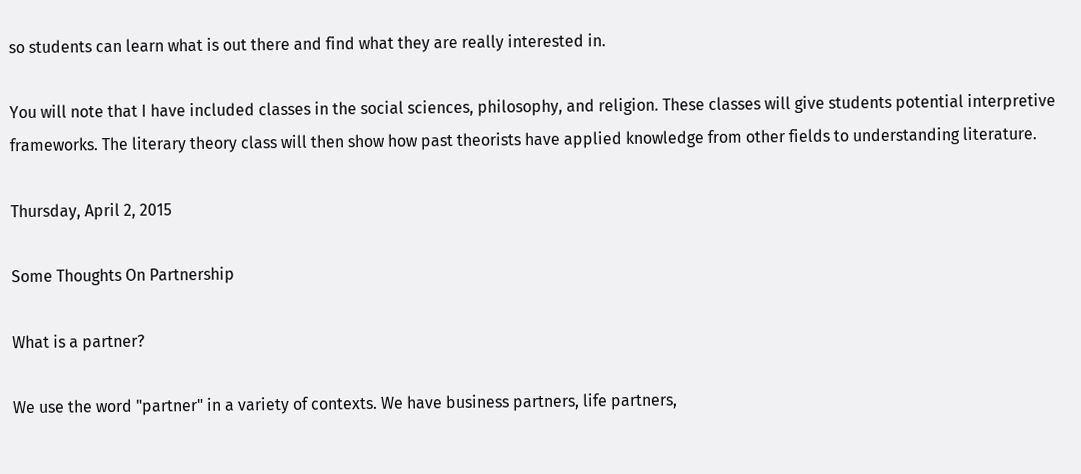so students can learn what is out there and find what they are really interested in.

You will note that I have included classes in the social sciences, philosophy, and religion. These classes will give students potential interpretive frameworks. The literary theory class will then show how past theorists have applied knowledge from other fields to understanding literature.

Thursday, April 2, 2015

Some Thoughts On Partnership

What is a partner?

We use the word "partner" in a variety of contexts. We have business partners, life partners,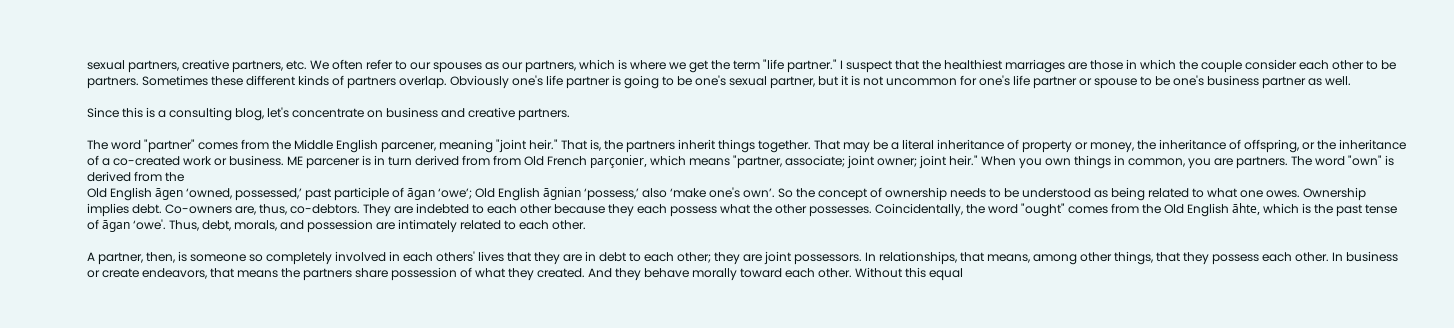sexual partners, creative partners, etc. We often refer to our spouses as our partners, which is where we get the term "life partner." I suspect that the healthiest marriages are those in which the couple consider each other to be partners. Sometimes these different kinds of partners overlap. Obviously one's life partner is going to be one's sexual partner, but it is not uncommon for one's life partner or spouse to be one's business partner as well.

Since this is a consulting blog, let's concentrate on business and creative partners.

The word "partner" comes from the Middle English parcener, meaning "joint heir." That is, the partners inherit things together. That may be a literal inheritance of property or money, the inheritance of offspring, or the inheritance of a co-created work or business. ME parcener is in turn derived from from Old French parçonier, which means "partner, associate; joint owner; joint heir." When you own things in common, you are partners. The word "own" is derived from the
Old English āgen ‘owned, possessed,’ past participle of āgan ‘owe’; Old English āgnian ‘possess,’ also ‘make one's own’. So the concept of ownership needs to be understood as being related to what one owes. Ownership implies debt. Co-owners are, thus, co-debtors. They are indebted to each other because they each possess what the other possesses. Coincidentally, the word "ought" comes from the Old English āhte, which is the past tense of āgan ‘owe'. Thus, debt, morals, and possession are intimately related to each other.

A partner, then, is someone so completely involved in each others' lives that they are in debt to each other; they are joint possessors. In relationships, that means, among other things, that they possess each other. In business or create endeavors, that means the partners share possession of what they created. And they behave morally toward each other. Without this equal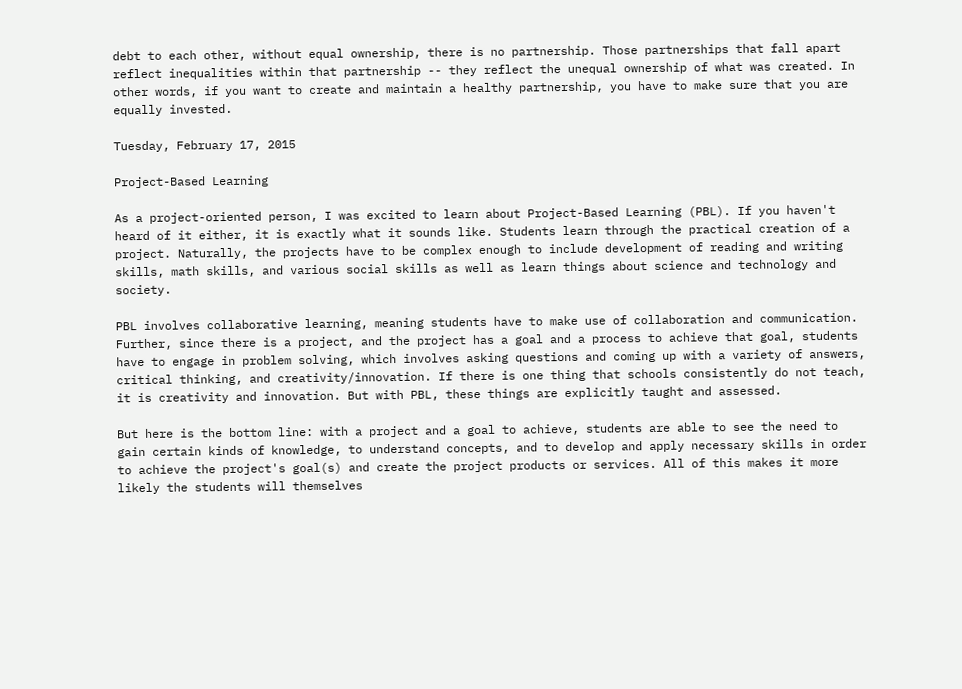debt to each other, without equal ownership, there is no partnership. Those partnerships that fall apart reflect inequalities within that partnership -- they reflect the unequal ownership of what was created. In other words, if you want to create and maintain a healthy partnership, you have to make sure that you are equally invested.

Tuesday, February 17, 2015

Project-Based Learning

As a project-oriented person, I was excited to learn about Project-Based Learning (PBL). If you haven't heard of it either, it is exactly what it sounds like. Students learn through the practical creation of a project. Naturally, the projects have to be complex enough to include development of reading and writing skills, math skills, and various social skills as well as learn things about science and technology and society.

PBL involves collaborative learning, meaning students have to make use of collaboration and communication. Further, since there is a project, and the project has a goal and a process to achieve that goal, students have to engage in problem solving, which involves asking questions and coming up with a variety of answers, critical thinking, and creativity/innovation. If there is one thing that schools consistently do not teach, it is creativity and innovation. But with PBL, these things are explicitly taught and assessed.

But here is the bottom line: with a project and a goal to achieve, students are able to see the need to gain certain kinds of knowledge, to understand concepts, and to develop and apply necessary skills in order to achieve the project's goal(s) and create the project products or services. All of this makes it more likely the students will themselves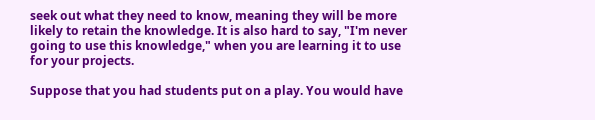seek out what they need to know, meaning they will be more likely to retain the knowledge. It is also hard to say, "I'm never going to use this knowledge," when you are learning it to use for your projects.

Suppose that you had students put on a play. You would have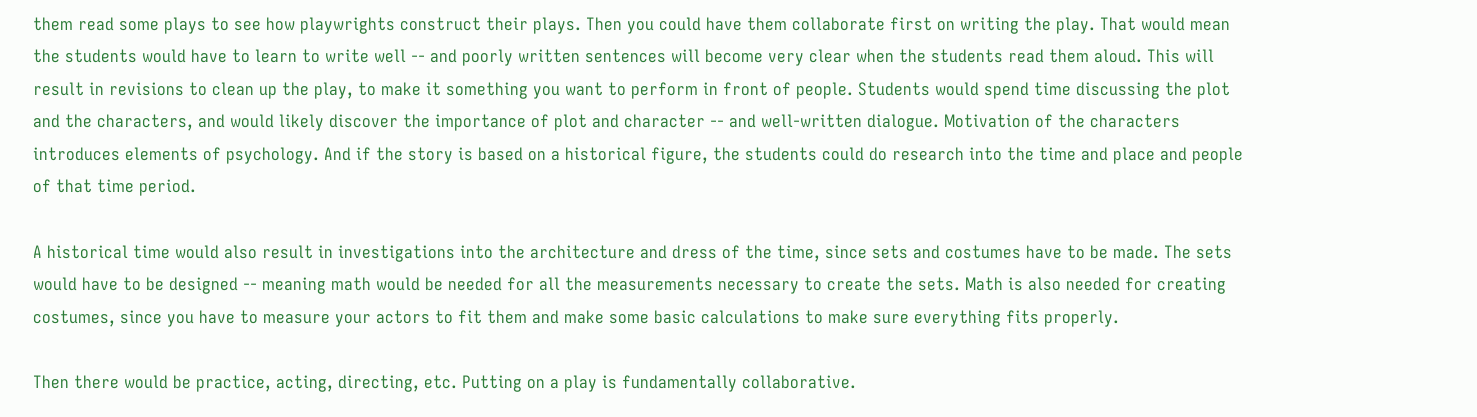them read some plays to see how playwrights construct their plays. Then you could have them collaborate first on writing the play. That would mean the students would have to learn to write well -- and poorly written sentences will become very clear when the students read them aloud. This will result in revisions to clean up the play, to make it something you want to perform in front of people. Students would spend time discussing the plot and the characters, and would likely discover the importance of plot and character -- and well-written dialogue. Motivation of the characters introduces elements of psychology. And if the story is based on a historical figure, the students could do research into the time and place and people of that time period.

A historical time would also result in investigations into the architecture and dress of the time, since sets and costumes have to be made. The sets would have to be designed -- meaning math would be needed for all the measurements necessary to create the sets. Math is also needed for creating costumes, since you have to measure your actors to fit them and make some basic calculations to make sure everything fits properly.

Then there would be practice, acting, directing, etc. Putting on a play is fundamentally collaborative.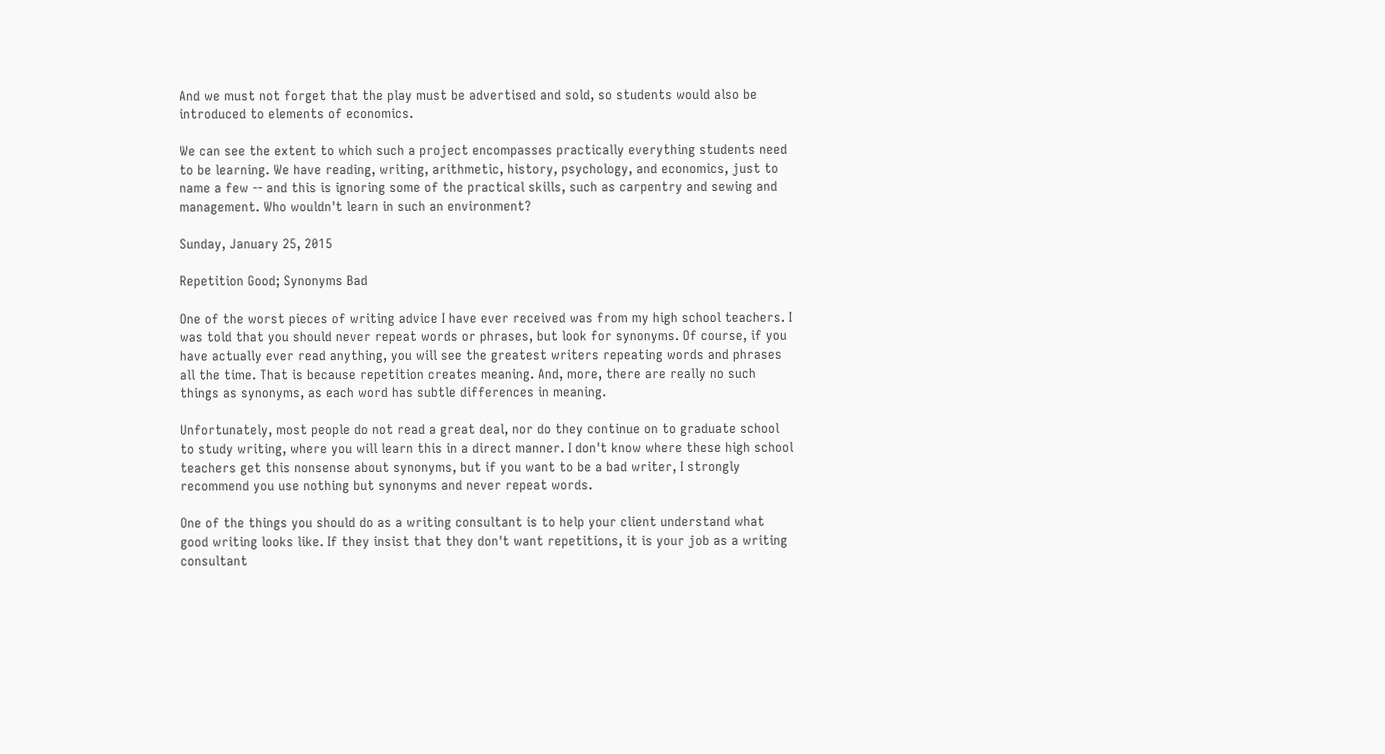And we must not forget that the play must be advertised and sold, so students would also be introduced to elements of economics.

We can see the extent to which such a project encompasses practically everything students need to be learning. We have reading, writing, arithmetic, history, psychology, and economics, just to name a few -- and this is ignoring some of the practical skills, such as carpentry and sewing and management. Who wouldn't learn in such an environment?

Sunday, January 25, 2015

Repetition Good; Synonyms Bad

One of the worst pieces of writing advice I have ever received was from my high school teachers. I was told that you should never repeat words or phrases, but look for synonyms. Of course, if you have actually ever read anything, you will see the greatest writers repeating words and phrases all the time. That is because repetition creates meaning. And, more, there are really no such things as synonyms, as each word has subtle differences in meaning.

Unfortunately, most people do not read a great deal, nor do they continue on to graduate school to study writing, where you will learn this in a direct manner. I don't know where these high school teachers get this nonsense about synonyms, but if you want to be a bad writer, I strongly recommend you use nothing but synonyms and never repeat words.

One of the things you should do as a writing consultant is to help your client understand what good writing looks like. If they insist that they don't want repetitions, it is your job as a writing consultant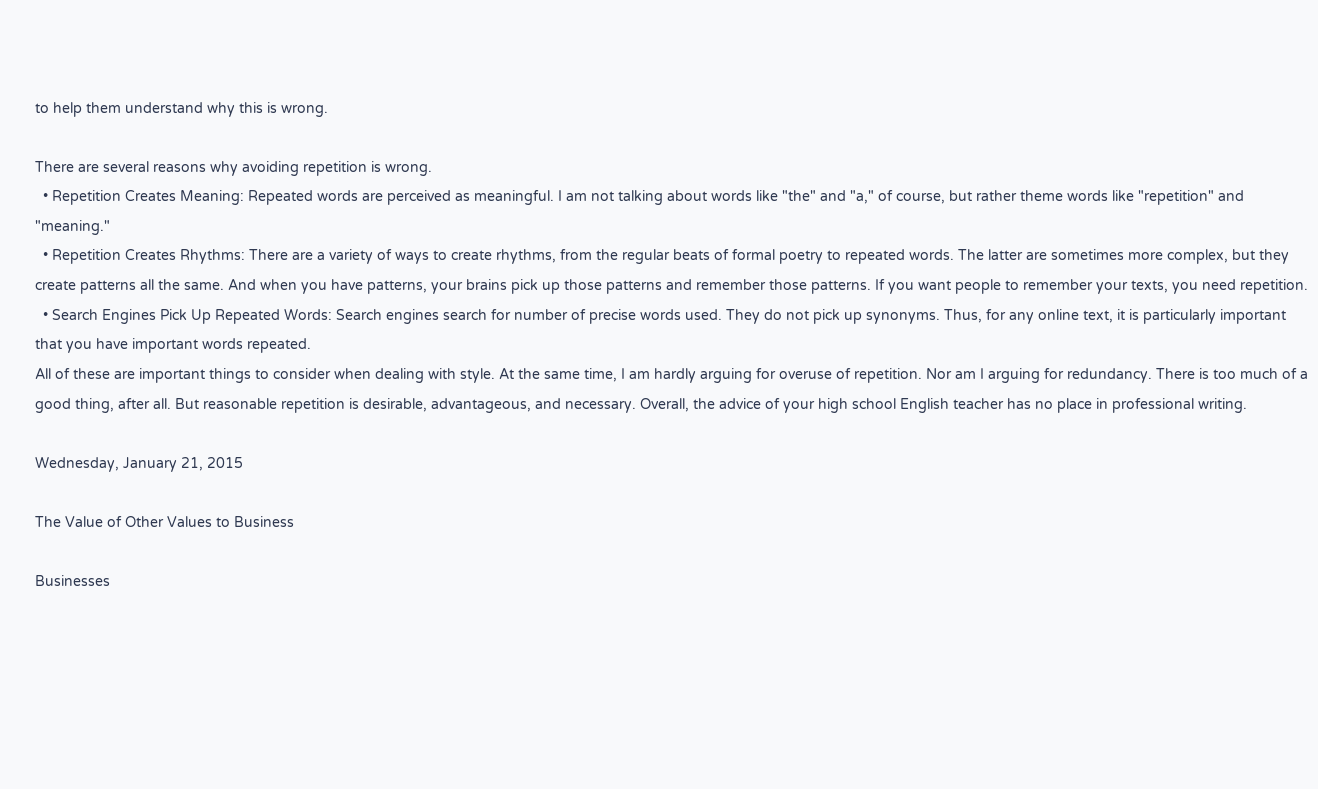to help them understand why this is wrong.

There are several reasons why avoiding repetition is wrong.
  • Repetition Creates Meaning: Repeated words are perceived as meaningful. I am not talking about words like "the" and "a," of course, but rather theme words like "repetition" and "meaning."
  • Repetition Creates Rhythms: There are a variety of ways to create rhythms, from the regular beats of formal poetry to repeated words. The latter are sometimes more complex, but they create patterns all the same. And when you have patterns, your brains pick up those patterns and remember those patterns. If you want people to remember your texts, you need repetition.
  • Search Engines Pick Up Repeated Words: Search engines search for number of precise words used. They do not pick up synonyms. Thus, for any online text, it is particularly important that you have important words repeated.
All of these are important things to consider when dealing with style. At the same time, I am hardly arguing for overuse of repetition. Nor am I arguing for redundancy. There is too much of a good thing, after all. But reasonable repetition is desirable, advantageous, and necessary. Overall, the advice of your high school English teacher has no place in professional writing.

Wednesday, January 21, 2015

The Value of Other Values to Business

Businesses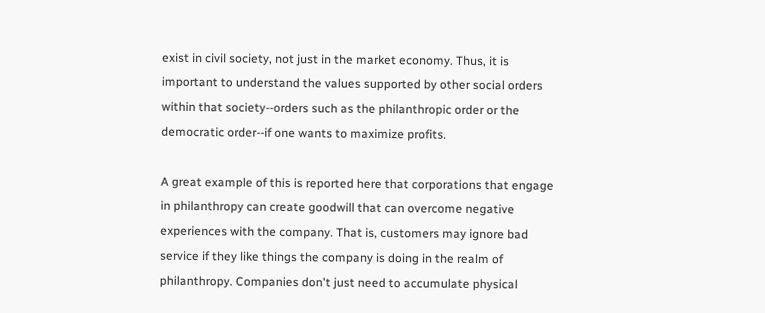exist in civil society, not just in the market economy. Thus, it is important to understand the values supported by other social orders within that society--orders such as the philanthropic order or the democratic order--if one wants to maximize profits.

A great example of this is reported here that corporations that engage in philanthropy can create goodwill that can overcome negative experiences with the company. That is, customers may ignore bad service if they like things the company is doing in the realm of philanthropy. Companies don't just need to accumulate physical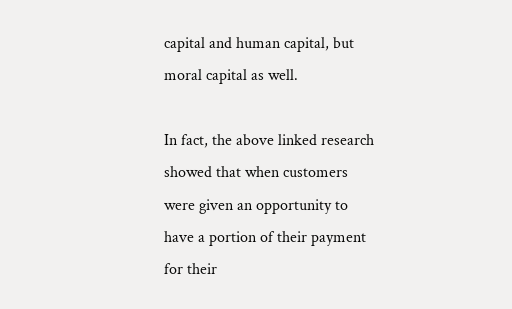capital and human capital, but moral capital as well.

In fact, the above linked research showed that when customers were given an opportunity to have a portion of their payment for their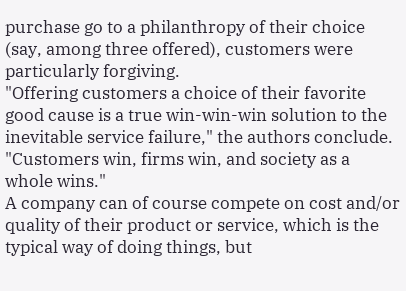purchase go to a philanthropy of their choice (say, among three offered), customers were particularly forgiving.
"Offering customers a choice of their favorite good cause is a true win-win-win solution to the inevitable service failure," the authors conclude. "Customers win, firms win, and society as a whole wins."
A company can of course compete on cost and/or quality of their product or service, which is the typical way of doing things, but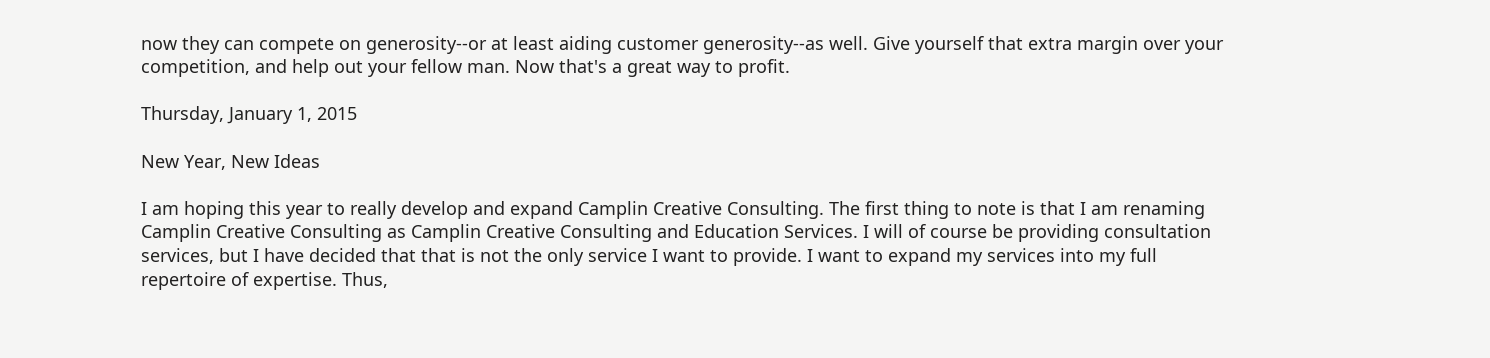now they can compete on generosity--or at least aiding customer generosity--as well. Give yourself that extra margin over your competition, and help out your fellow man. Now that's a great way to profit.

Thursday, January 1, 2015

New Year, New Ideas

I am hoping this year to really develop and expand Camplin Creative Consulting. The first thing to note is that I am renaming Camplin Creative Consulting as Camplin Creative Consulting and Education Services. I will of course be providing consultation services, but I have decided that that is not the only service I want to provide. I want to expand my services into my full repertoire of expertise. Thus,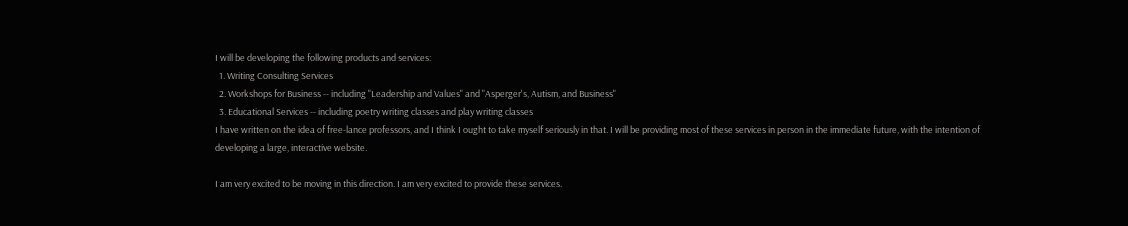I will be developing the following products and services:
  1. Writing Consulting Services
  2. Workshops for Business -- including "Leadership and Values" and "Asperger's, Autism, and Business"
  3. Educational Services -- including poetry writing classes and play writing classes
I have written on the idea of free-lance professors, and I think I ought to take myself seriously in that. I will be providing most of these services in person in the immediate future, with the intention of developing a large, interactive website.

I am very excited to be moving in this direction. I am very excited to provide these services.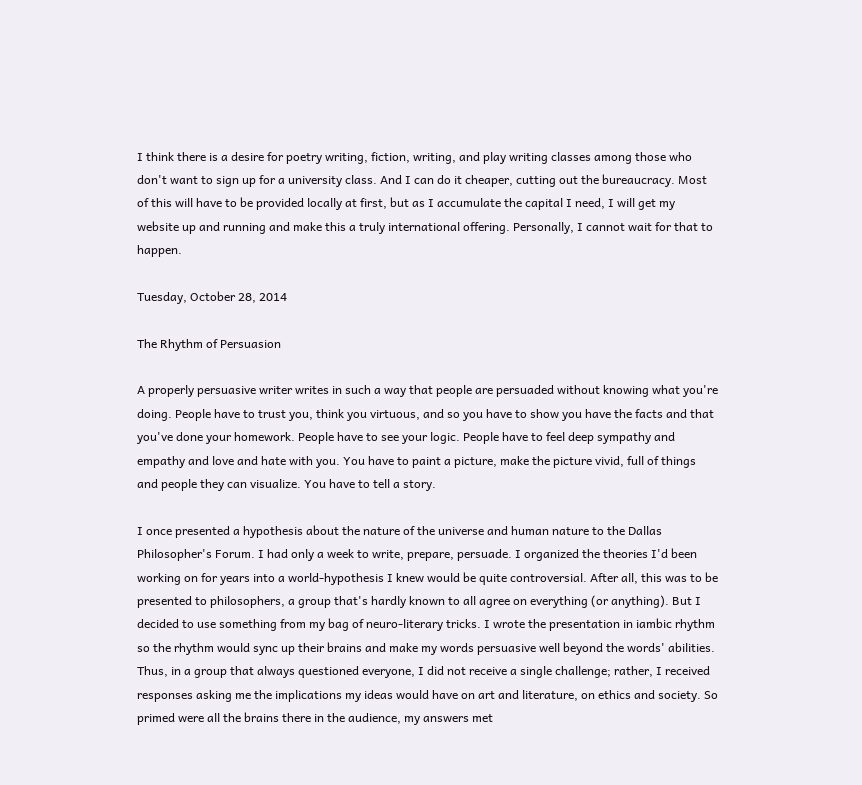I think there is a desire for poetry writing, fiction, writing, and play writing classes among those who don't want to sign up for a university class. And I can do it cheaper, cutting out the bureaucracy. Most of this will have to be provided locally at first, but as I accumulate the capital I need, I will get my website up and running and make this a truly international offering. Personally, I cannot wait for that to happen.

Tuesday, October 28, 2014

The Rhythm of Persuasion

A properly persuasive writer writes in such a way that people are persuaded without knowing what you're doing. People have to trust you, think you virtuous, and so you have to show you have the facts and that you've done your homework. People have to see your logic. People have to feel deep sympathy and empathy and love and hate with you. You have to paint a picture, make the picture vivid, full of things and people they can visualize. You have to tell a story.

I once presented a hypothesis about the nature of the universe and human nature to the Dallas Philosopher's Forum. I had only a week to write, prepare, persuade. I organized the theories I'd been working on for years into a world-hypothesis I knew would be quite controversial. After all, this was to be presented to philosophers, a group that's hardly known to all agree on everything (or anything). But I decided to use something from my bag of neuro-literary tricks. I wrote the presentation in iambic rhythm so the rhythm would sync up their brains and make my words persuasive well beyond the words' abilities. Thus, in a group that always questioned everyone, I did not receive a single challenge; rather, I received responses asking me the implications my ideas would have on art and literature, on ethics and society. So primed were all the brains there in the audience, my answers met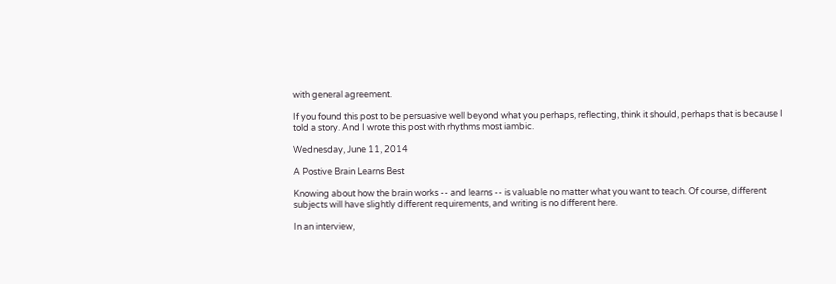with general agreement.

If you found this post to be persuasive well beyond what you perhaps, reflecting, think it should, perhaps that is because I told a story. And I wrote this post with rhythms most iambic.

Wednesday, June 11, 2014

A Postive Brain Learns Best

Knowing about how the brain works -- and learns -- is valuable no matter what you want to teach. Of course, different subjects will have slightly different requirements, and writing is no different here.

In an interview,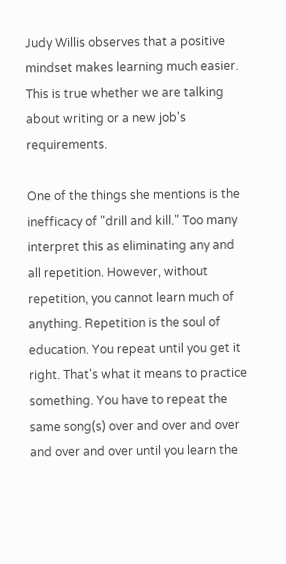Judy Willis observes that a positive mindset makes learning much easier. This is true whether we are talking about writing or a new job's requirements.

One of the things she mentions is the inefficacy of "drill and kill." Too many interpret this as eliminating any and all repetition. However, without repetition, you cannot learn much of anything. Repetition is the soul of education. You repeat until you get it right. That's what it means to practice something. You have to repeat the same song(s) over and over and over and over and over until you learn the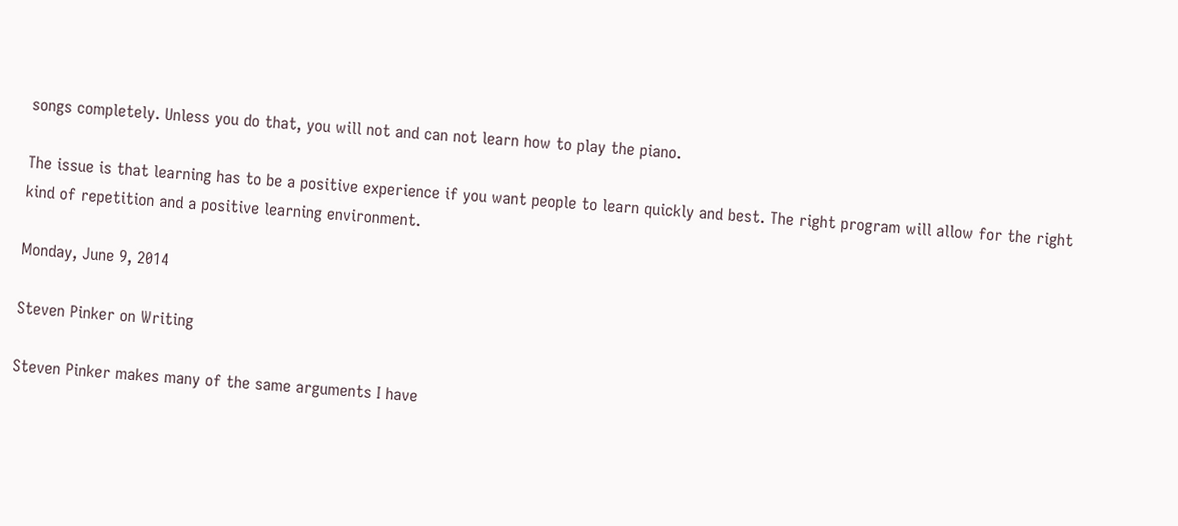songs completely. Unless you do that, you will not and can not learn how to play the piano.

The issue is that learning has to be a positive experience if you want people to learn quickly and best. The right program will allow for the right kind of repetition and a positive learning environment.

Monday, June 9, 2014

Steven Pinker on Writing

Steven Pinker makes many of the same arguments I have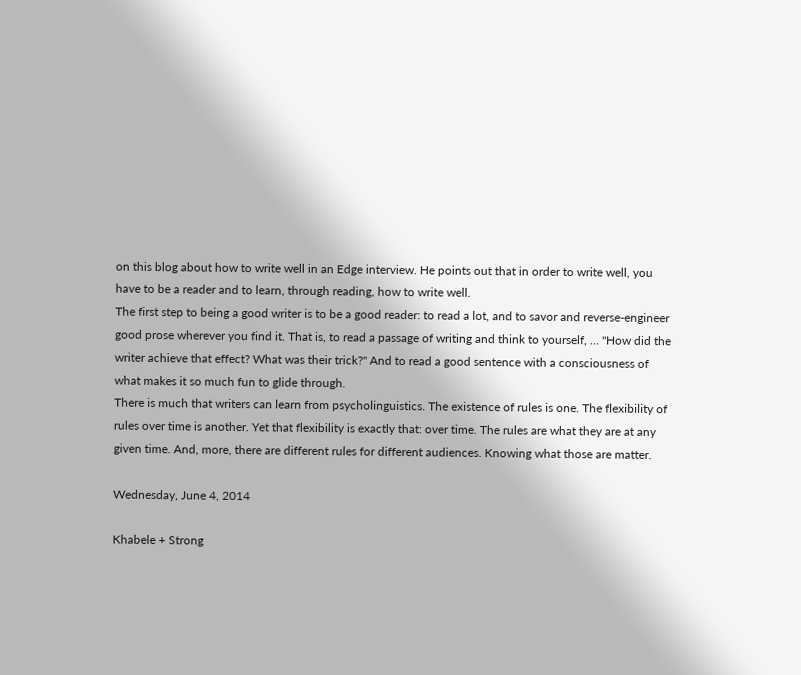on this blog about how to write well in an Edge interview. He points out that in order to write well, you have to be a reader and to learn, through reading, how to write well.
The first step to being a good writer is to be a good reader: to read a lot, and to savor and reverse-engineer good prose wherever you find it. That is, to read a passage of writing and think to yourself, … "How did the writer achieve that effect? What was their trick?" And to read a good sentence with a consciousness of what makes it so much fun to glide through.
There is much that writers can learn from psycholinguistics. The existence of rules is one. The flexibility of rules over time is another. Yet that flexibility is exactly that: over time. The rules are what they are at any given time. And, more, there are different rules for different audiences. Knowing what those are matter.

Wednesday, June 4, 2014

Khabele + Strong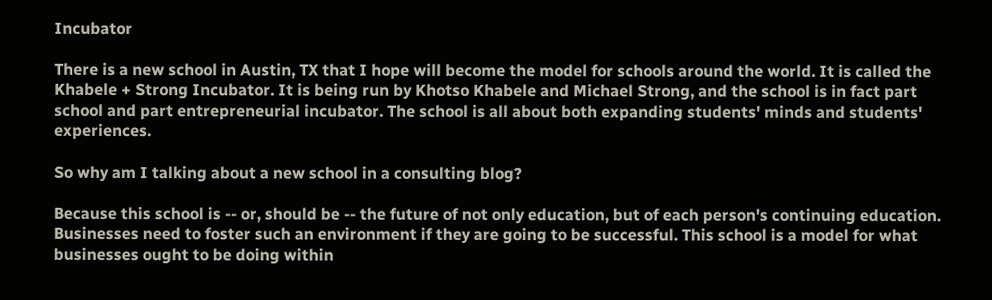Incubator

There is a new school in Austin, TX that I hope will become the model for schools around the world. It is called the Khabele + Strong Incubator. It is being run by Khotso Khabele and Michael Strong, and the school is in fact part school and part entrepreneurial incubator. The school is all about both expanding students' minds and students' experiences.

So why am I talking about a new school in a consulting blog?

Because this school is -- or, should be -- the future of not only education, but of each person's continuing education. Businesses need to foster such an environment if they are going to be successful. This school is a model for what businesses ought to be doing within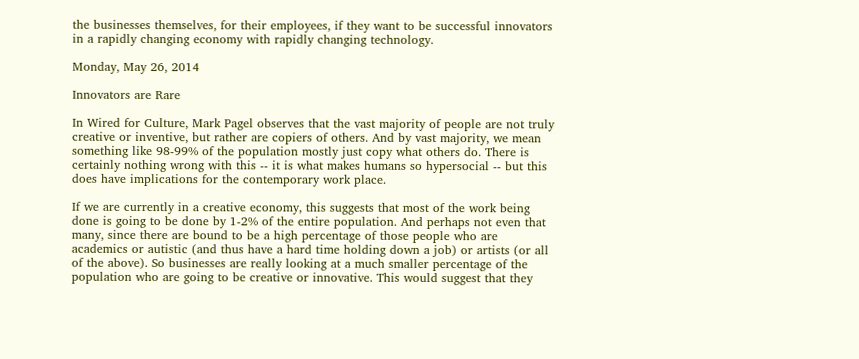the businesses themselves, for their employees, if they want to be successful innovators in a rapidly changing economy with rapidly changing technology.

Monday, May 26, 2014

Innovators are Rare

In Wired for Culture, Mark Pagel observes that the vast majority of people are not truly creative or inventive, but rather are copiers of others. And by vast majority, we mean something like 98-99% of the population mostly just copy what others do. There is certainly nothing wrong with this -- it is what makes humans so hypersocial -- but this does have implications for the contemporary work place.

If we are currently in a creative economy, this suggests that most of the work being done is going to be done by 1-2% of the entire population. And perhaps not even that many, since there are bound to be a high percentage of those people who are academics or autistic (and thus have a hard time holding down a job) or artists (or all of the above). So businesses are really looking at a much smaller percentage of the population who are going to be creative or innovative. This would suggest that they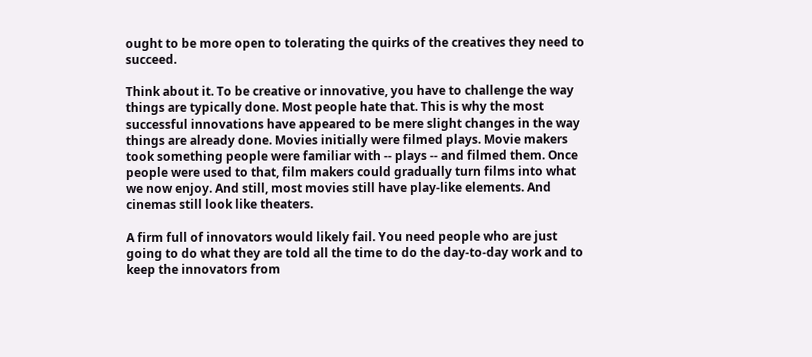ought to be more open to tolerating the quirks of the creatives they need to succeed.

Think about it. To be creative or innovative, you have to challenge the way things are typically done. Most people hate that. This is why the most successful innovations have appeared to be mere slight changes in the way things are already done. Movies initially were filmed plays. Movie makers took something people were familiar with -- plays -- and filmed them. Once people were used to that, film makers could gradually turn films into what we now enjoy. And still, most movies still have play-like elements. And cinemas still look like theaters.

A firm full of innovators would likely fail. You need people who are just going to do what they are told all the time to do the day-to-day work and to keep the innovators from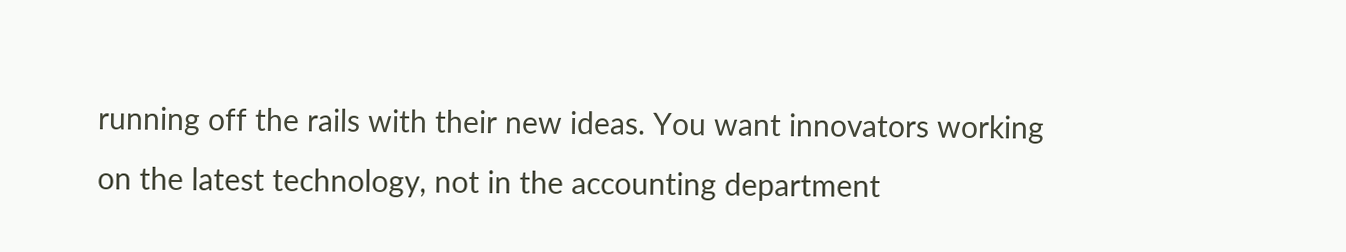running off the rails with their new ideas. You want innovators working on the latest technology, not in the accounting department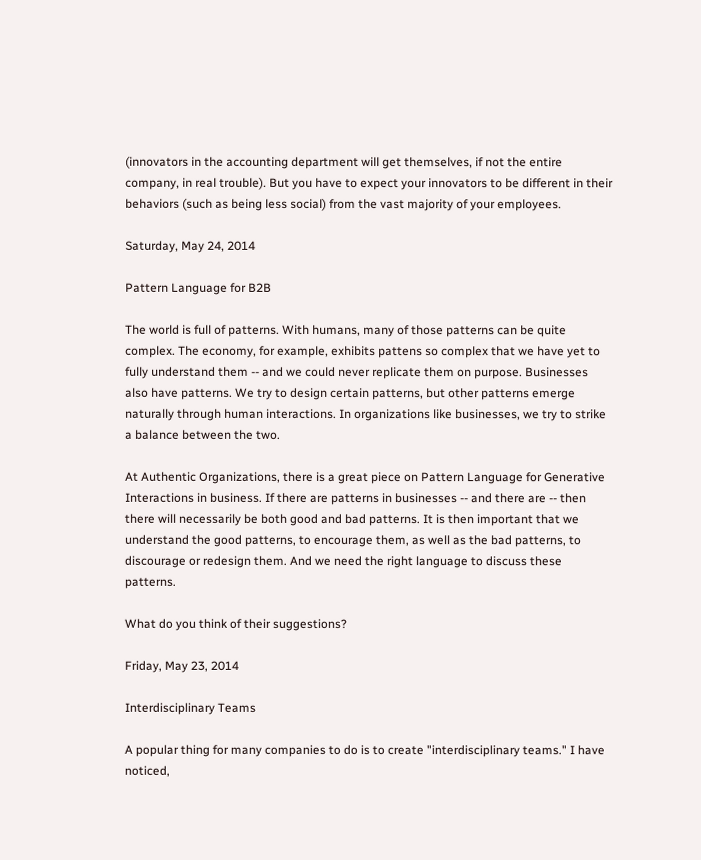(innovators in the accounting department will get themselves, if not the entire company, in real trouble). But you have to expect your innovators to be different in their behaviors (such as being less social) from the vast majority of your employees.

Saturday, May 24, 2014

Pattern Language for B2B

The world is full of patterns. With humans, many of those patterns can be quite complex. The economy, for example, exhibits pattens so complex that we have yet to fully understand them -- and we could never replicate them on purpose. Businesses also have patterns. We try to design certain patterns, but other patterns emerge naturally through human interactions. In organizations like businesses, we try to strike a balance between the two.

At Authentic Organizations, there is a great piece on Pattern Language for Generative Interactions in business. If there are patterns in businesses -- and there are -- then there will necessarily be both good and bad patterns. It is then important that we understand the good patterns, to encourage them, as well as the bad patterns, to discourage or redesign them. And we need the right language to discuss these patterns.

What do you think of their suggestions?

Friday, May 23, 2014

Interdisciplinary Teams

A popular thing for many companies to do is to create "interdisciplinary teams." I have noticed,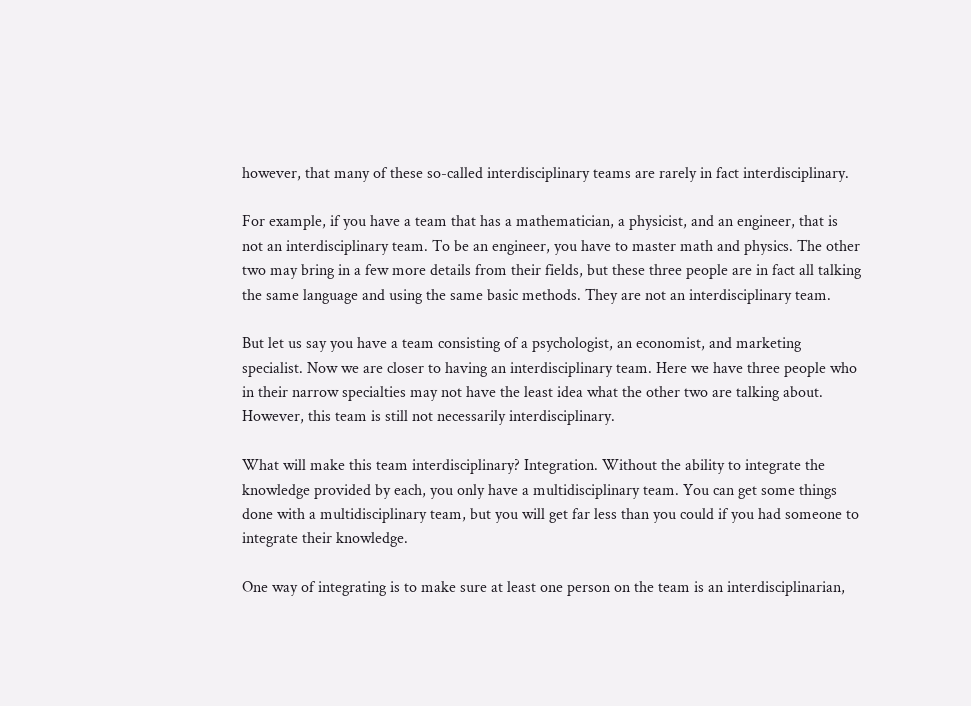however, that many of these so-called interdisciplinary teams are rarely in fact interdisciplinary.

For example, if you have a team that has a mathematician, a physicist, and an engineer, that is not an interdisciplinary team. To be an engineer, you have to master math and physics. The other two may bring in a few more details from their fields, but these three people are in fact all talking the same language and using the same basic methods. They are not an interdisciplinary team.

But let us say you have a team consisting of a psychologist, an economist, and marketing specialist. Now we are closer to having an interdisciplinary team. Here we have three people who in their narrow specialties may not have the least idea what the other two are talking about. However, this team is still not necessarily interdisciplinary.

What will make this team interdisciplinary? Integration. Without the ability to integrate the knowledge provided by each, you only have a multidisciplinary team. You can get some things done with a multidisciplinary team, but you will get far less than you could if you had someone to integrate their knowledge.

One way of integrating is to make sure at least one person on the team is an interdisciplinarian,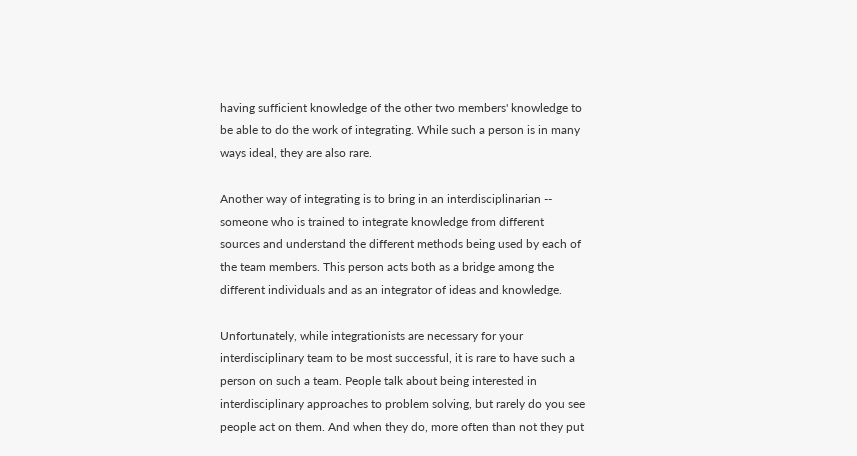having sufficient knowledge of the other two members' knowledge to be able to do the work of integrating. While such a person is in many ways ideal, they are also rare.

Another way of integrating is to bring in an interdisciplinarian -- someone who is trained to integrate knowledge from different sources and understand the different methods being used by each of the team members. This person acts both as a bridge among the different individuals and as an integrator of ideas and knowledge.

Unfortunately, while integrationists are necessary for your interdisciplinary team to be most successful, it is rare to have such a person on such a team. People talk about being interested in interdisciplinary approaches to problem solving, but rarely do you see people act on them. And when they do, more often than not they put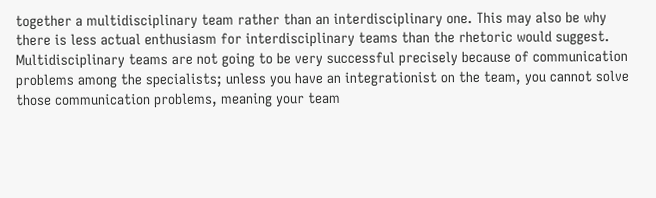together a multidisciplinary team rather than an interdisciplinary one. This may also be why there is less actual enthusiasm for interdisciplinary teams than the rhetoric would suggest. Multidisciplinary teams are not going to be very successful precisely because of communication problems among the specialists; unless you have an integrationist on the team, you cannot solve those communication problems, meaning your team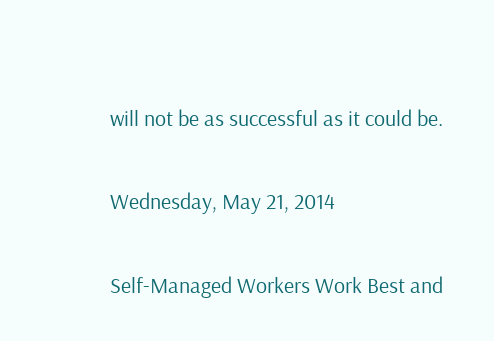will not be as successful as it could be.

Wednesday, May 21, 2014

Self-Managed Workers Work Best and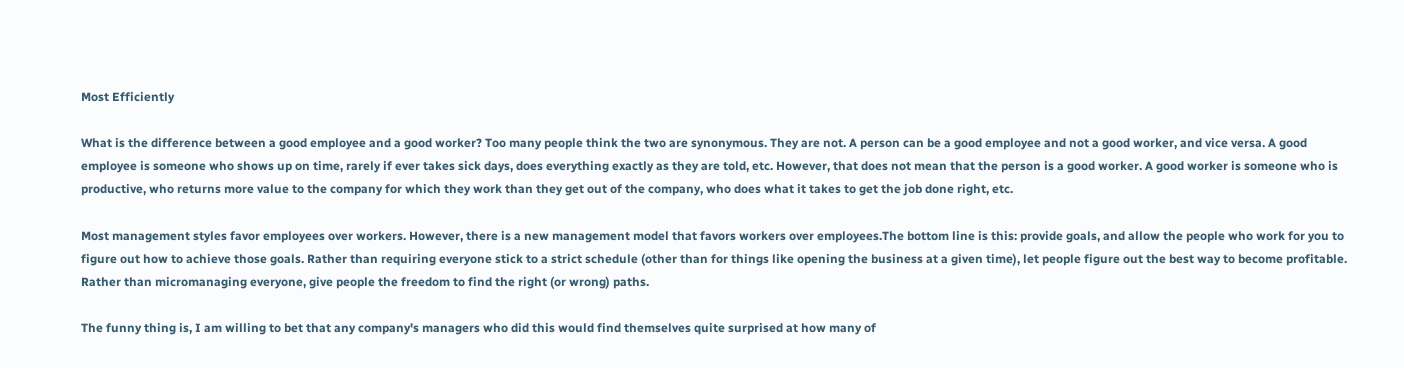Most Efficiently

What is the difference between a good employee and a good worker? Too many people think the two are synonymous. They are not. A person can be a good employee and not a good worker, and vice versa. A good employee is someone who shows up on time, rarely if ever takes sick days, does everything exactly as they are told, etc. However, that does not mean that the person is a good worker. A good worker is someone who is productive, who returns more value to the company for which they work than they get out of the company, who does what it takes to get the job done right, etc.

Most management styles favor employees over workers. However, there is a new management model that favors workers over employees.The bottom line is this: provide goals, and allow the people who work for you to figure out how to achieve those goals. Rather than requiring everyone stick to a strict schedule (other than for things like opening the business at a given time), let people figure out the best way to become profitable. Rather than micromanaging everyone, give people the freedom to find the right (or wrong) paths.

The funny thing is, I am willing to bet that any company's managers who did this would find themselves quite surprised at how many of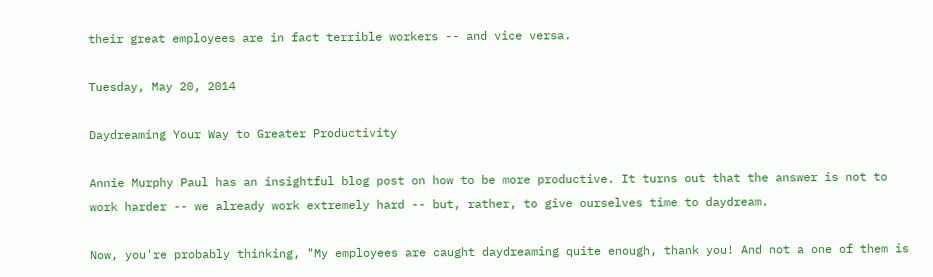their great employees are in fact terrible workers -- and vice versa.

Tuesday, May 20, 2014

Daydreaming Your Way to Greater Productivity

Annie Murphy Paul has an insightful blog post on how to be more productive. It turns out that the answer is not to work harder -- we already work extremely hard -- but, rather, to give ourselves time to daydream.

Now, you're probably thinking, "My employees are caught daydreaming quite enough, thank you! And not a one of them is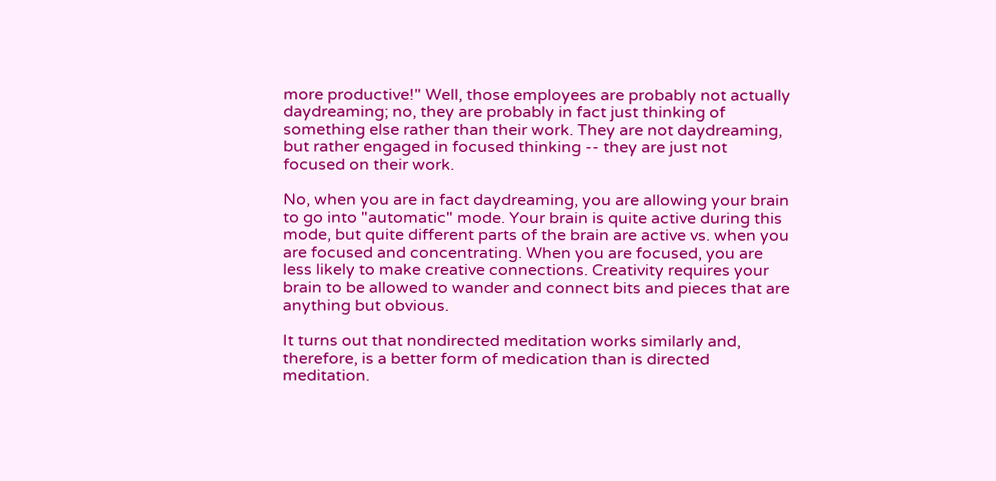more productive!" Well, those employees are probably not actually daydreaming; no, they are probably in fact just thinking of something else rather than their work. They are not daydreaming, but rather engaged in focused thinking -- they are just not focused on their work.

No, when you are in fact daydreaming, you are allowing your brain to go into "automatic" mode. Your brain is quite active during this mode, but quite different parts of the brain are active vs. when you are focused and concentrating. When you are focused, you are less likely to make creative connections. Creativity requires your brain to be allowed to wander and connect bits and pieces that are anything but obvious.

It turns out that nondirected meditation works similarly and, therefore, is a better form of medication than is directed meditation.